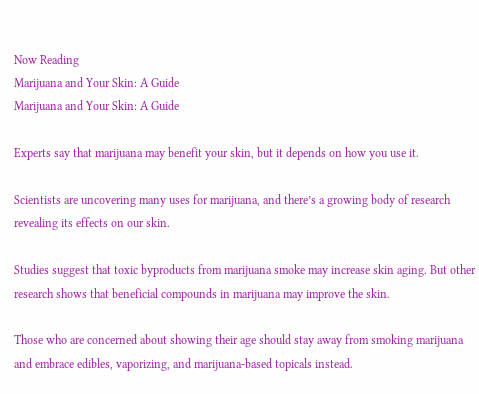Now Reading
Marijuana and Your Skin: A Guide
Marijuana and Your Skin: A Guide

Experts say that marijuana may benefit your skin, but it depends on how you use it.

Scientists are uncovering many uses for marijuana, and there’s a growing body of research revealing its effects on our skin.

Studies suggest that toxic byproducts from marijuana smoke may increase skin aging. But other research shows that beneficial compounds in marijuana may improve the skin.

Those who are concerned about showing their age should stay away from smoking marijuana and embrace edibles, vaporizing, and marijuana-based topicals instead.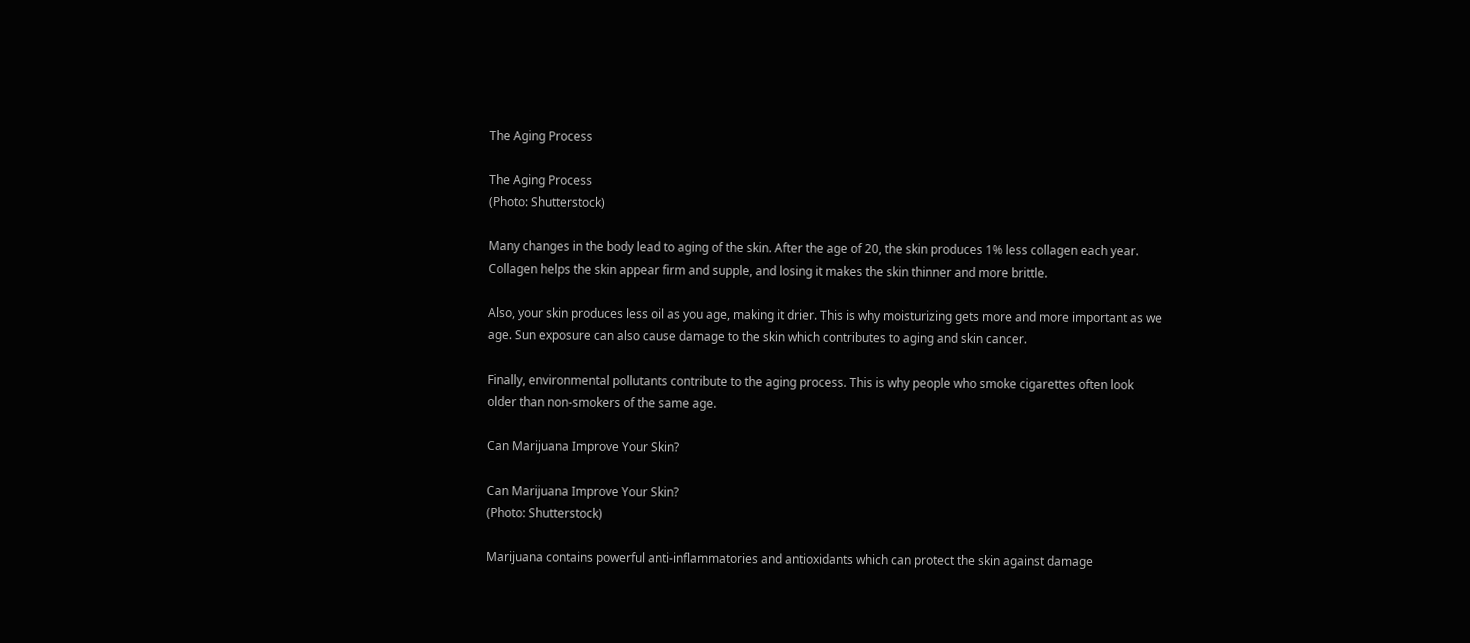The Aging Process

The Aging Process
(Photo: Shutterstock)

Many changes in the body lead to aging of the skin. After the age of 20, the skin produces 1% less collagen each year. Collagen helps the skin appear firm and supple, and losing it makes the skin thinner and more brittle.

Also, your skin produces less oil as you age, making it drier. This is why moisturizing gets more and more important as we age. Sun exposure can also cause damage to the skin which contributes to aging and skin cancer.

Finally, environmental pollutants contribute to the aging process. This is why people who smoke cigarettes often look older than non-smokers of the same age.

Can Marijuana Improve Your Skin?

Can Marijuana Improve Your Skin?
(Photo: Shutterstock)

Marijuana contains powerful anti-inflammatories and antioxidants which can protect the skin against damage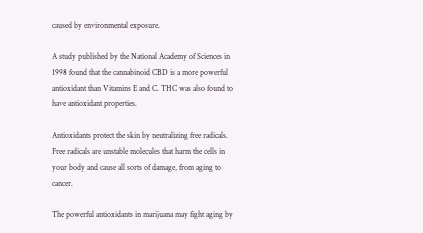caused by environmental exposure.

A study published by the National Academy of Sciences in 1998 found that the cannabinoid CBD is a more powerful antioxidant than Vitamins E and C. THC was also found to have antioxidant properties.

Antioxidants protect the skin by neutralizing free radicals. Free radicals are unstable molecules that harm the cells in your body and cause all sorts of damage, from aging to cancer.

The powerful antioxidants in marijuana may fight aging by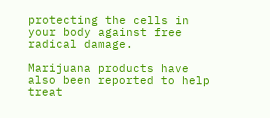protecting the cells in your body against free radical damage.

Marijuana products have also been reported to help treat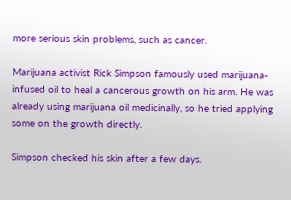more serious skin problems, such as cancer.

Marijuana activist Rick Simpson famously used marijuana-infused oil to heal a cancerous growth on his arm. He was already using marijuana oil medicinally, so he tried applying some on the growth directly.

Simpson checked his skin after a few days.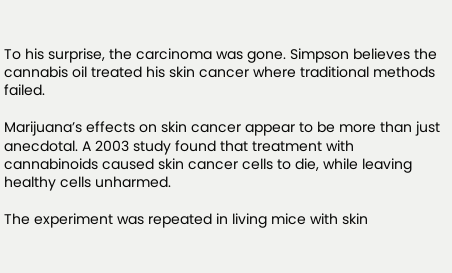To his surprise, the carcinoma was gone. Simpson believes the cannabis oil treated his skin cancer where traditional methods failed.

Marijuana’s effects on skin cancer appear to be more than just anecdotal. A 2003 study found that treatment with cannabinoids caused skin cancer cells to die, while leaving healthy cells unharmed.

The experiment was repeated in living mice with skin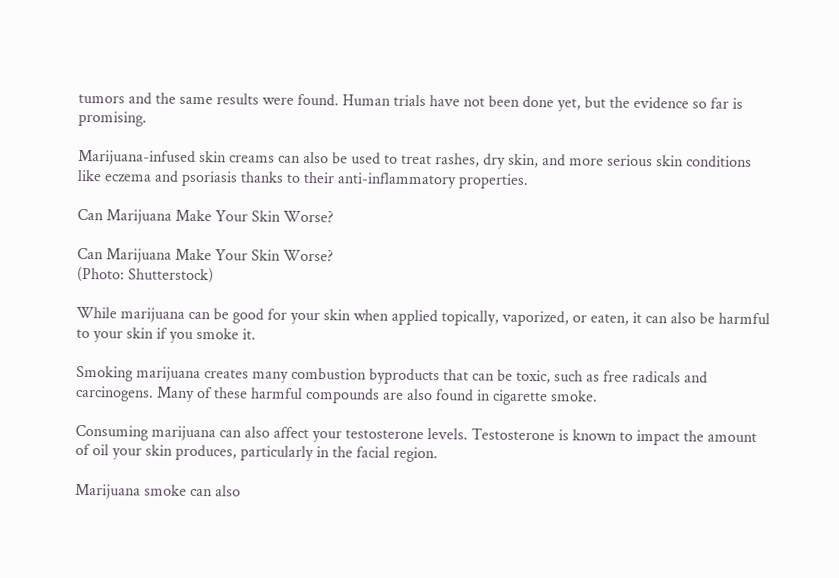tumors and the same results were found. Human trials have not been done yet, but the evidence so far is promising.

Marijuana-infused skin creams can also be used to treat rashes, dry skin, and more serious skin conditions like eczema and psoriasis thanks to their anti-inflammatory properties.

Can Marijuana Make Your Skin Worse?

Can Marijuana Make Your Skin Worse?
(Photo: Shutterstock)

While marijuana can be good for your skin when applied topically, vaporized, or eaten, it can also be harmful to your skin if you smoke it.

Smoking marijuana creates many combustion byproducts that can be toxic, such as free radicals and carcinogens. Many of these harmful compounds are also found in cigarette smoke.

Consuming marijuana can also affect your testosterone levels. Testosterone is known to impact the amount of oil your skin produces, particularly in the facial region.

Marijuana smoke can also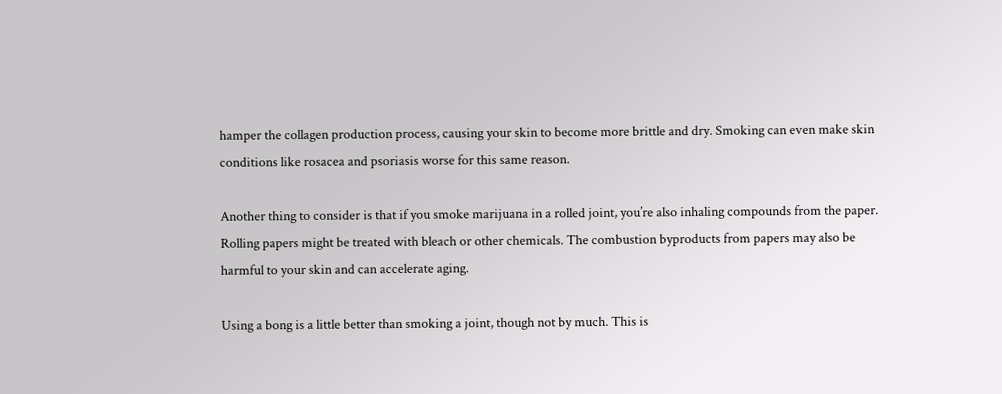hamper the collagen production process, causing your skin to become more brittle and dry. Smoking can even make skin conditions like rosacea and psoriasis worse for this same reason.

Another thing to consider is that if you smoke marijuana in a rolled joint, you’re also inhaling compounds from the paper. Rolling papers might be treated with bleach or other chemicals. The combustion byproducts from papers may also be harmful to your skin and can accelerate aging.

Using a bong is a little better than smoking a joint, though not by much. This is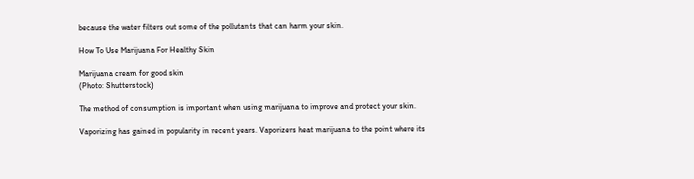because the water filters out some of the pollutants that can harm your skin.

How To Use Marijuana For Healthy Skin

Marijuana cream for good skin
(Photo: Shutterstock)

The method of consumption is important when using marijuana to improve and protect your skin.

Vaporizing has gained in popularity in recent years. Vaporizers heat marijuana to the point where its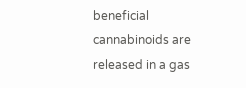beneficial cannabinoids are released in a gas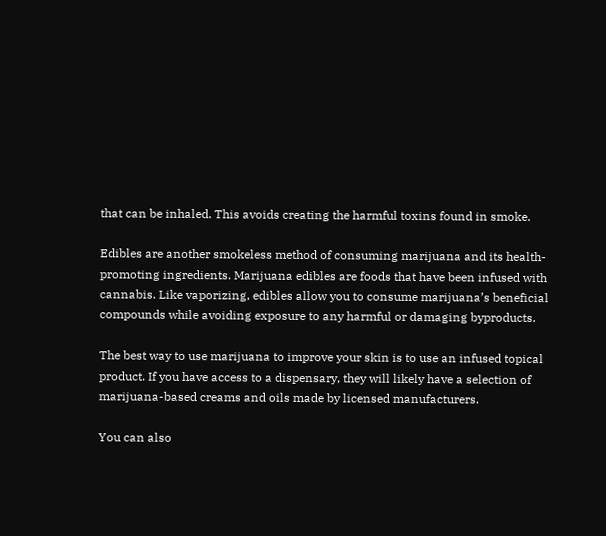that can be inhaled. This avoids creating the harmful toxins found in smoke.

Edibles are another smokeless method of consuming marijuana and its health-promoting ingredients. Marijuana edibles are foods that have been infused with cannabis. Like vaporizing, edibles allow you to consume marijuana’s beneficial compounds while avoiding exposure to any harmful or damaging byproducts.

The best way to use marijuana to improve your skin is to use an infused topical product. If you have access to a dispensary, they will likely have a selection of marijuana-based creams and oils made by licensed manufacturers.

You can also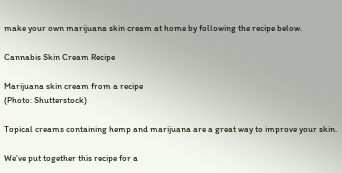make your own marijuana skin cream at home by following the recipe below.

Cannabis Skin Cream Recipe

Marijuana skin cream from a recipe
(Photo: Shutterstock)

Topical creams containing hemp and marijuana are a great way to improve your skin.

We’ve put together this recipe for a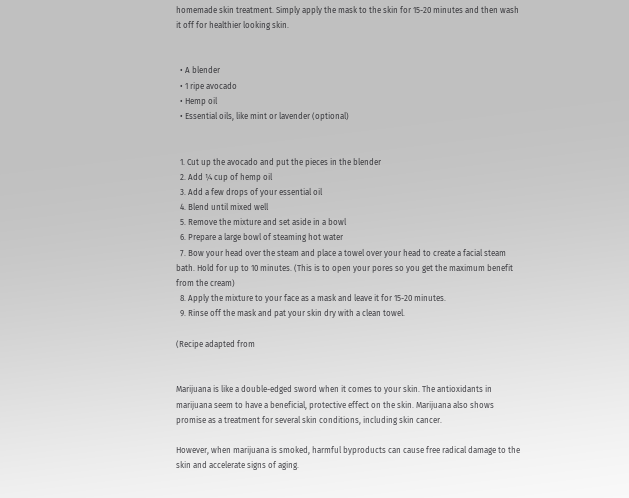homemade skin treatment. Simply apply the mask to the skin for 15-20 minutes and then wash it off for healthier looking skin.


  • A blender
  • 1 ripe avocado
  • Hemp oil
  • Essential oils, like mint or lavender (optional)


  1. Cut up the avocado and put the pieces in the blender
  2. Add ¼ cup of hemp oil
  3. Add a few drops of your essential oil
  4. Blend until mixed well
  5. Remove the mixture and set aside in a bowl
  6. Prepare a large bowl of steaming hot water
  7. Bow your head over the steam and place a towel over your head to create a facial steam bath. Hold for up to 10 minutes. (This is to open your pores so you get the maximum benefit from the cream)
  8. Apply the mixture to your face as a mask and leave it for 15-20 minutes.
  9. Rinse off the mask and pat your skin dry with a clean towel.

(Recipe adapted from


Marijuana is like a double-edged sword when it comes to your skin. The antioxidants in marijuana seem to have a beneficial, protective effect on the skin. Marijuana also shows promise as a treatment for several skin conditions, including skin cancer.

However, when marijuana is smoked, harmful byproducts can cause free radical damage to the skin and accelerate signs of aging.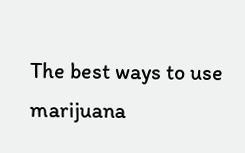The best ways to use marijuana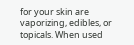for your skin are vaporizing, edibles, or topicals. When used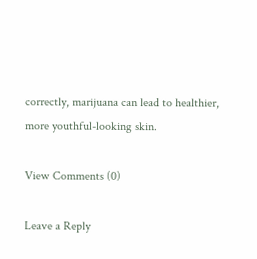correctly, marijuana can lead to healthier, more youthful-looking skin.

View Comments (0)

Leave a Reply